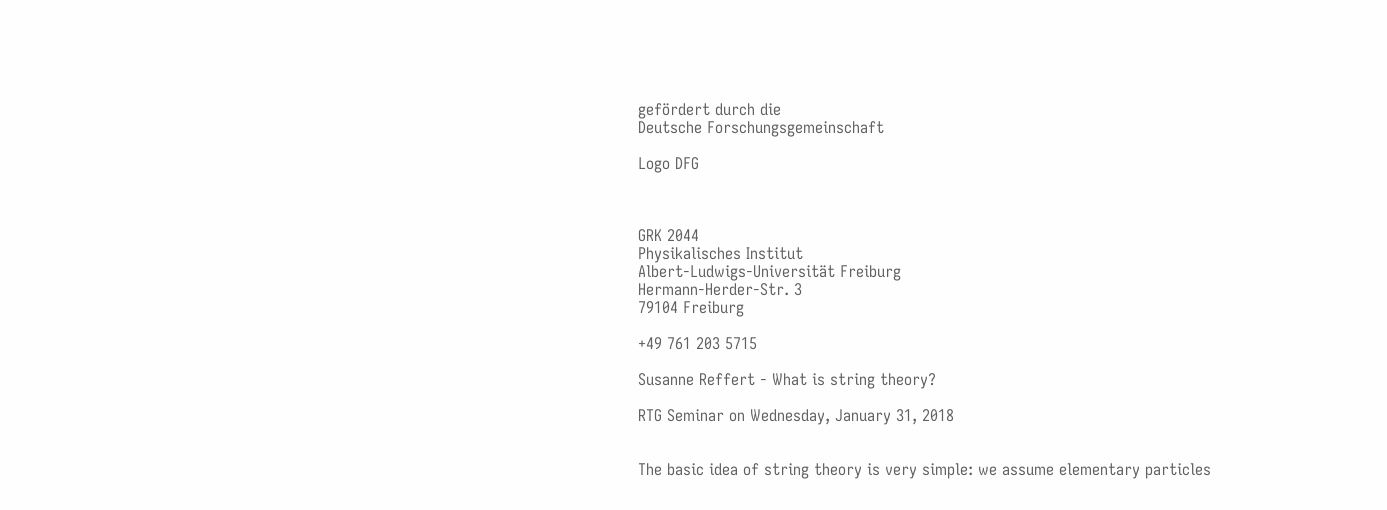gefördert durch die
Deutsche Forschungsgemeinschaft

Logo DFG



GRK 2044
Physikalisches Institut
Albert-Ludwigs-Universität Freiburg
Hermann-Herder-Str. 3
79104 Freiburg

+49 761 203 5715

Susanne Reffert - What is string theory?

RTG Seminar on Wednesday, January 31, 2018


The basic idea of string theory is very simple: we assume elementary particles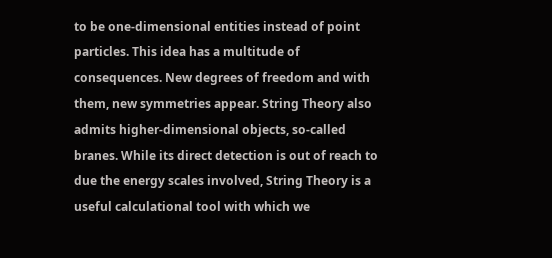to be one-dimensional entities instead of point particles. This idea has a multitude of consequences. New degrees of freedom and with them, new symmetries appear. String Theory also admits higher-dimensional objects, so-called branes. While its direct detection is out of reach to due the energy scales involved, String Theory is a useful calculational tool with which we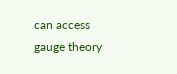can access gauge theory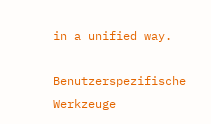in a unified way.

Benutzerspezifische Werkzeuge